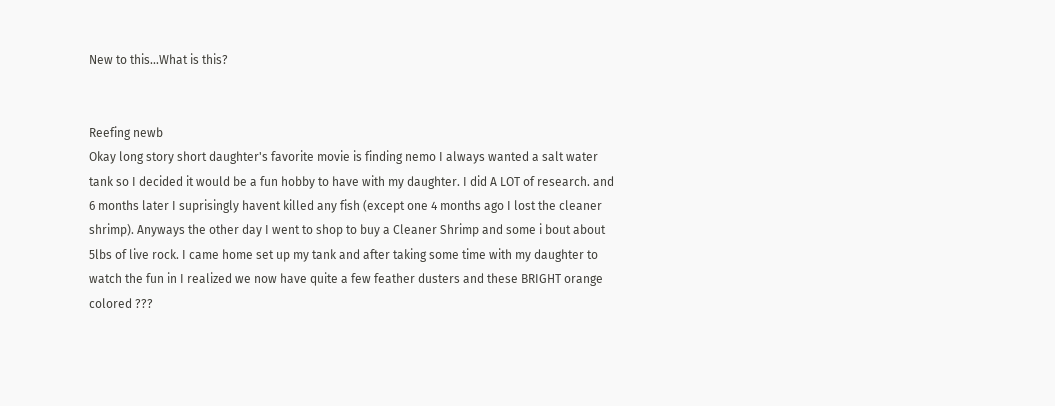New to this...What is this?


Reefing newb
Okay long story short daughter's favorite movie is finding nemo I always wanted a salt water tank so I decided it would be a fun hobby to have with my daughter. I did A LOT of research. and 6 months later I suprisingly havent killed any fish (except one 4 months ago I lost the cleaner shrimp). Anyways the other day I went to shop to buy a Cleaner Shrimp and some i bout about 5lbs of live rock. I came home set up my tank and after taking some time with my daughter to watch the fun in I realized we now have quite a few feather dusters and these BRIGHT orange colored ???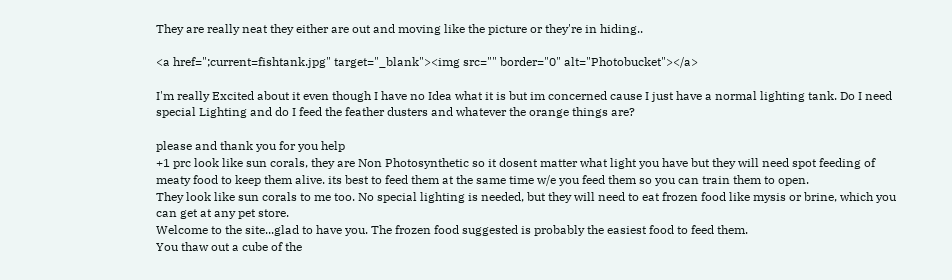They are really neat they either are out and moving like the picture or they're in hiding..

<a href=";current=fishtank.jpg" target="_blank"><img src="" border="0" alt="Photobucket"></a>

I'm really Excited about it even though I have no Idea what it is but im concerned cause I just have a normal lighting tank. Do I need special Lighting and do I feed the feather dusters and whatever the orange things are?

please and thank you for you help
+1 prc look like sun corals, they are Non Photosynthetic so it dosent matter what light you have but they will need spot feeding of meaty food to keep them alive. its best to feed them at the same time w/e you feed them so you can train them to open.
They look like sun corals to me too. No special lighting is needed, but they will need to eat frozen food like mysis or brine, which you can get at any pet store.
Welcome to the site...glad to have you. The frozen food suggested is probably the easiest food to feed them.
You thaw out a cube of the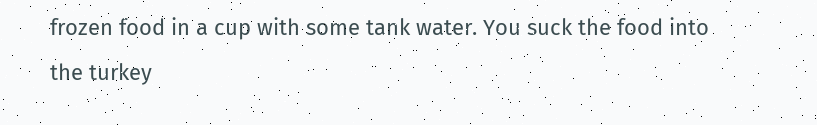frozen food in a cup with some tank water. You suck the food into the turkey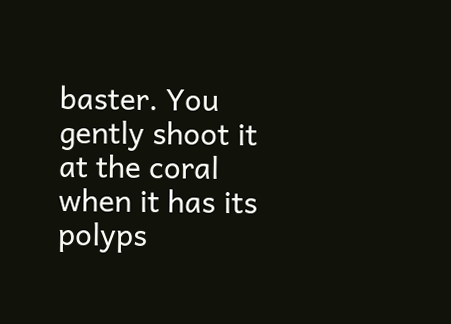baster. You gently shoot it at the coral when it has its polyps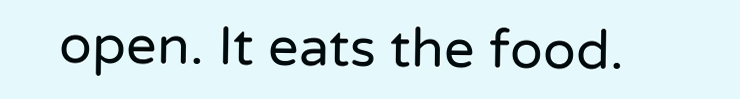open. It eats the food.